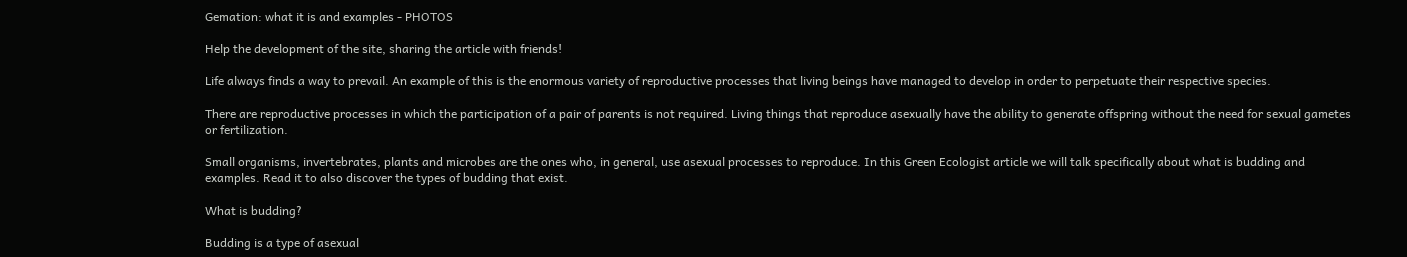Gemation: what it is and examples - PHOTOS

Help the development of the site, sharing the article with friends!

Life always finds a way to prevail. An example of this is the enormous variety of reproductive processes that living beings have managed to develop in order to perpetuate their respective species.

There are reproductive processes in which the participation of a pair of parents is not required. Living things that reproduce asexually have the ability to generate offspring without the need for sexual gametes or fertilization.

Small organisms, invertebrates, plants and microbes are the ones who, in general, use asexual processes to reproduce. In this Green Ecologist article we will talk specifically about what is budding and examples. Read it to also discover the types of budding that exist.

What is budding?

Budding is a type of asexual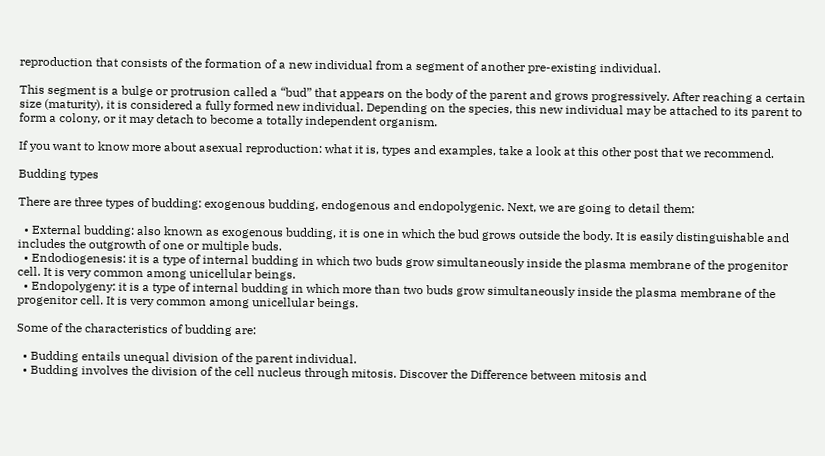reproduction that consists of the formation of a new individual from a segment of another pre-existing individual.

This segment is a bulge or protrusion called a “bud” that appears on the body of the parent and grows progressively. After reaching a certain size (maturity), it is considered a fully formed new individual. Depending on the species, this new individual may be attached to its parent to form a colony, or it may detach to become a totally independent organism.

If you want to know more about asexual reproduction: what it is, types and examples, take a look at this other post that we recommend.

Budding types

There are three types of budding: exogenous budding, endogenous and endopolygenic. Next, we are going to detail them:

  • External budding: also known as exogenous budding, it is one in which the bud grows outside the body. It is easily distinguishable and includes the outgrowth of one or multiple buds.
  • Endodiogenesis: it is a type of internal budding in which two buds grow simultaneously inside the plasma membrane of the progenitor cell. It is very common among unicellular beings.
  • Endopolygeny: it is a type of internal budding in which more than two buds grow simultaneously inside the plasma membrane of the progenitor cell. It is very common among unicellular beings.

Some of the characteristics of budding are:

  • Budding entails unequal division of the parent individual.
  • Budding involves the division of the cell nucleus through mitosis. Discover the Difference between mitosis and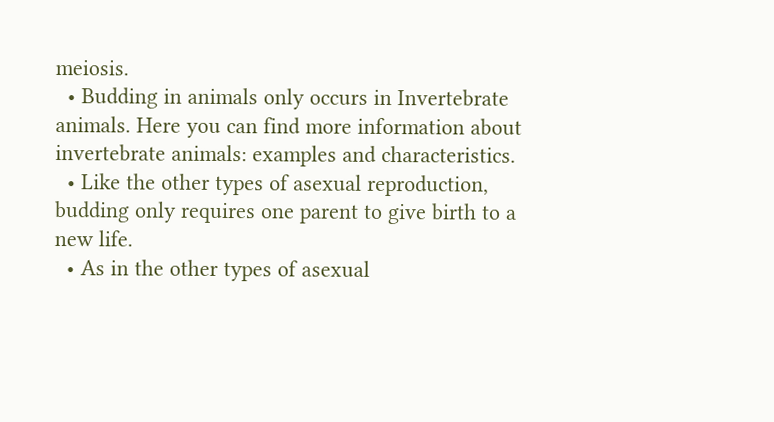meiosis.
  • Budding in animals only occurs in Invertebrate animals. Here you can find more information about invertebrate animals: examples and characteristics.
  • Like the other types of asexual reproduction, budding only requires one parent to give birth to a new life.
  • As in the other types of asexual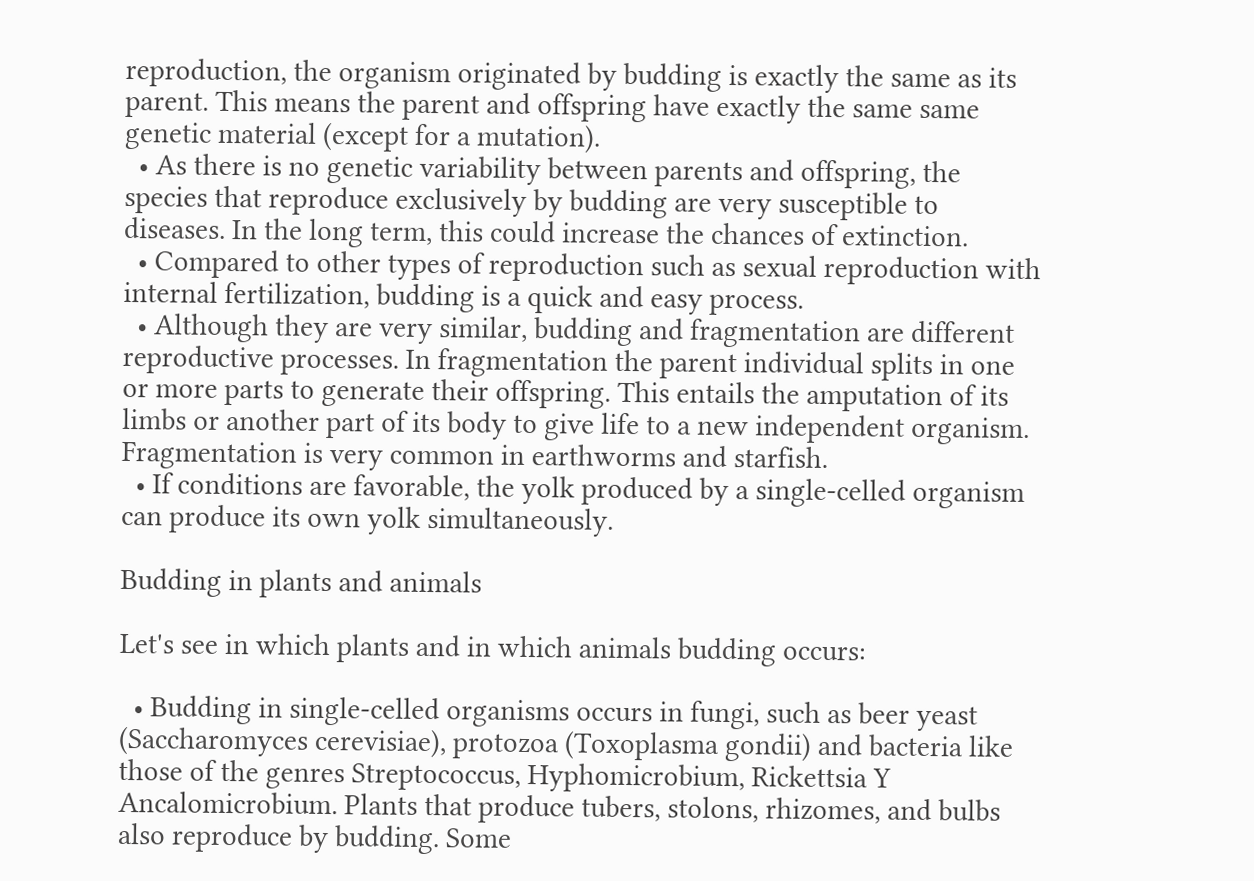reproduction, the organism originated by budding is exactly the same as its parent. This means the parent and offspring have exactly the same same genetic material (except for a mutation).
  • As there is no genetic variability between parents and offspring, the species that reproduce exclusively by budding are very susceptible to diseases. In the long term, this could increase the chances of extinction.
  • Compared to other types of reproduction such as sexual reproduction with internal fertilization, budding is a quick and easy process.
  • Although they are very similar, budding and fragmentation are different reproductive processes. In fragmentation the parent individual splits in one or more parts to generate their offspring. This entails the amputation of its limbs or another part of its body to give life to a new independent organism. Fragmentation is very common in earthworms and starfish.
  • If conditions are favorable, the yolk produced by a single-celled organism can produce its own yolk simultaneously.

Budding in plants and animals

Let's see in which plants and in which animals budding occurs:

  • Budding in single-celled organisms occurs in fungi, such as beer yeast (Saccharomyces cerevisiae), protozoa (Toxoplasma gondii) and bacteria like those of the genres Streptococcus, Hyphomicrobium, Rickettsia Y Ancalomicrobium. Plants that produce tubers, stolons, rhizomes, and bulbs also reproduce by budding. Some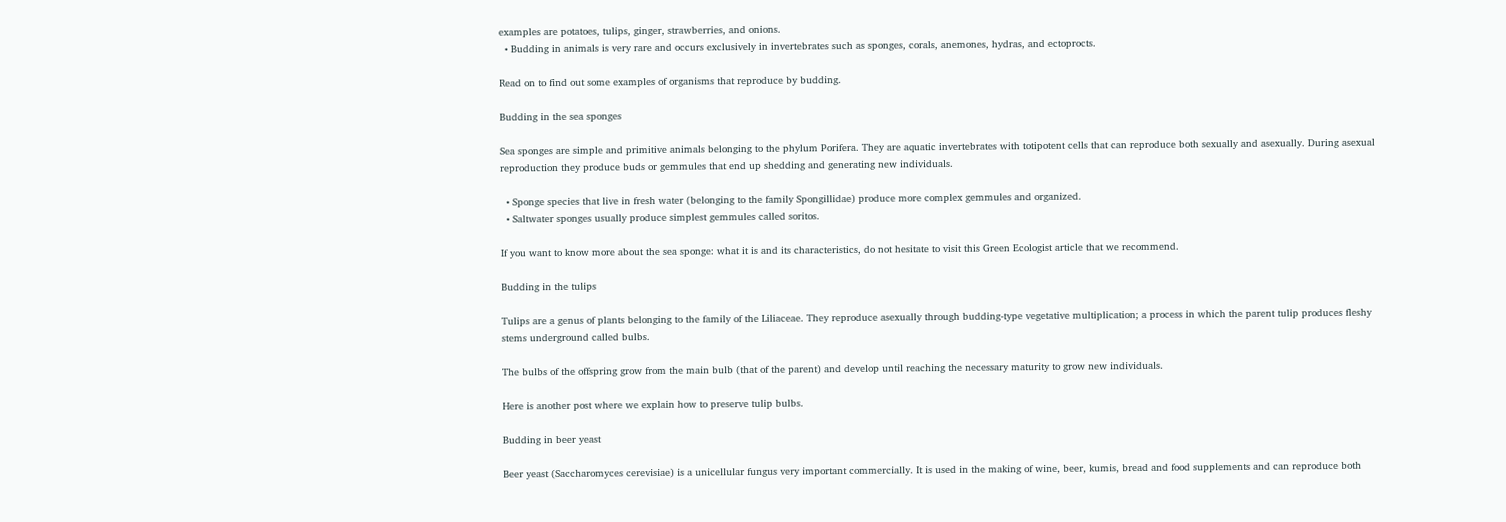examples are potatoes, tulips, ginger, strawberries, and onions.
  • Budding in animals is very rare and occurs exclusively in invertebrates such as sponges, corals, anemones, hydras, and ectoprocts.

Read on to find out some examples of organisms that reproduce by budding.

Budding in the sea sponges

Sea sponges are simple and primitive animals belonging to the phylum Porifera. They are aquatic invertebrates with totipotent cells that can reproduce both sexually and asexually. During asexual reproduction they produce buds or gemmules that end up shedding and generating new individuals.

  • Sponge species that live in fresh water (belonging to the family Spongillidae) produce more complex gemmules and organized.
  • Saltwater sponges usually produce simplest gemmules called soritos.

If you want to know more about the sea sponge: what it is and its characteristics, do not hesitate to visit this Green Ecologist article that we recommend.

Budding in the tulips

Tulips are a genus of plants belonging to the family of the Liliaceae. They reproduce asexually through budding-type vegetative multiplication; a process in which the parent tulip produces fleshy stems underground called bulbs.

The bulbs of the offspring grow from the main bulb (that of the parent) and develop until reaching the necessary maturity to grow new individuals.

Here is another post where we explain how to preserve tulip bulbs.

Budding in beer yeast

Beer yeast (Saccharomyces cerevisiae) is a unicellular fungus very important commercially. It is used in the making of wine, beer, kumis, bread and food supplements and can reproduce both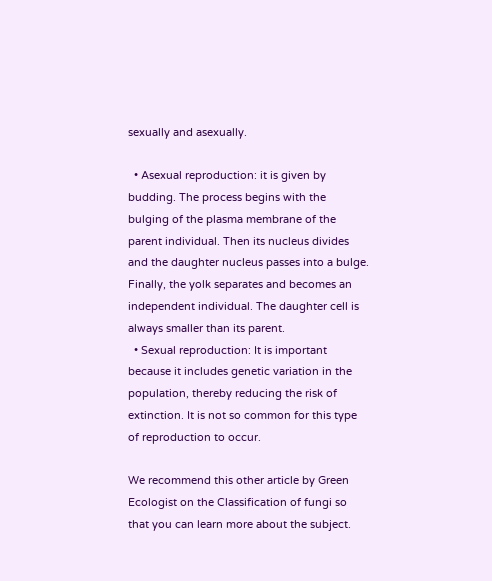sexually and asexually.

  • Asexual reproduction: it is given by budding. The process begins with the bulging of the plasma membrane of the parent individual. Then its nucleus divides and the daughter nucleus passes into a bulge. Finally, the yolk separates and becomes an independent individual. The daughter cell is always smaller than its parent.
  • Sexual reproduction: It is important because it includes genetic variation in the population, thereby reducing the risk of extinction. It is not so common for this type of reproduction to occur.

We recommend this other article by Green Ecologist on the Classification of fungi so that you can learn more about the subject.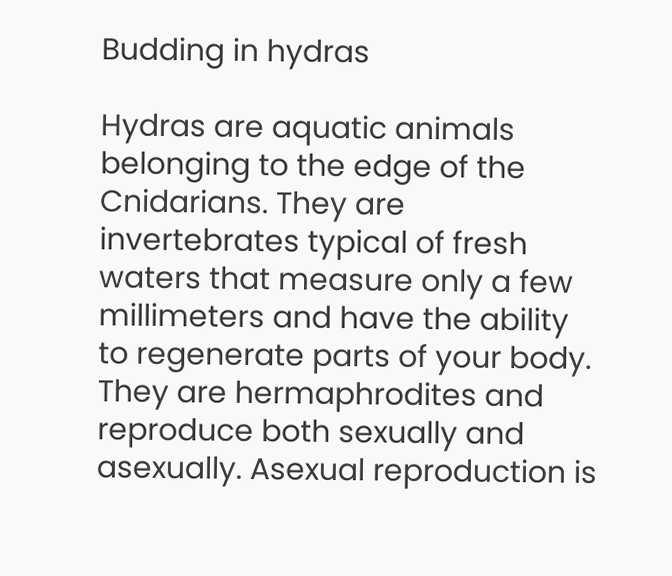Budding in hydras

Hydras are aquatic animals belonging to the edge of the Cnidarians. They are invertebrates typical of fresh waters that measure only a few millimeters and have the ability to regenerate parts of your body. They are hermaphrodites and reproduce both sexually and asexually. Asexual reproduction is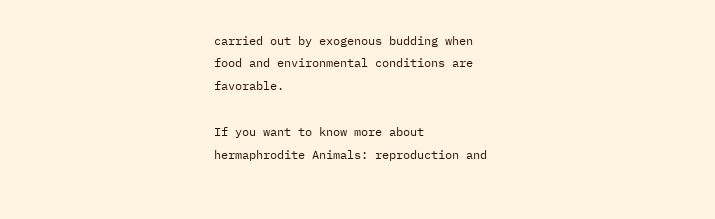carried out by exogenous budding when food and environmental conditions are favorable.

If you want to know more about hermaphrodite Animals: reproduction and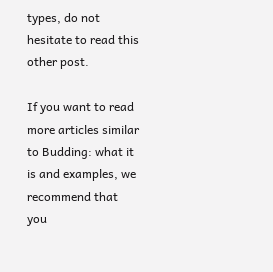types, do not hesitate to read this other post.

If you want to read more articles similar to Budding: what it is and examples, we recommend that you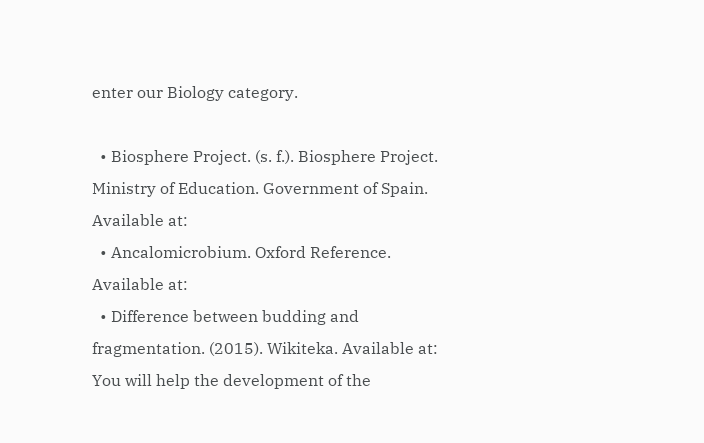enter our Biology category.

  • Biosphere Project. (s. f.). Biosphere Project. Ministry of Education. Government of Spain. Available at:
  • Ancalomicrobium. Oxford Reference. Available at:
  • Difference between budding and fragmentation. (2015). Wikiteka. Available at:
You will help the development of the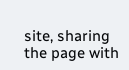site, sharing the page with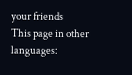your friends
This page in other languages: